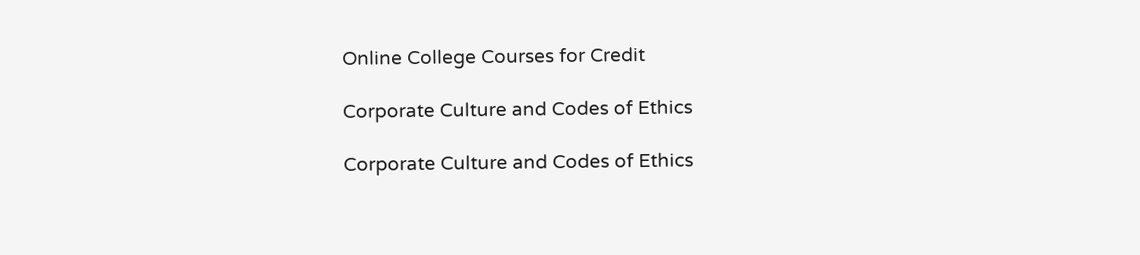Online College Courses for Credit

Corporate Culture and Codes of Ethics

Corporate Culture and Codes of Ethics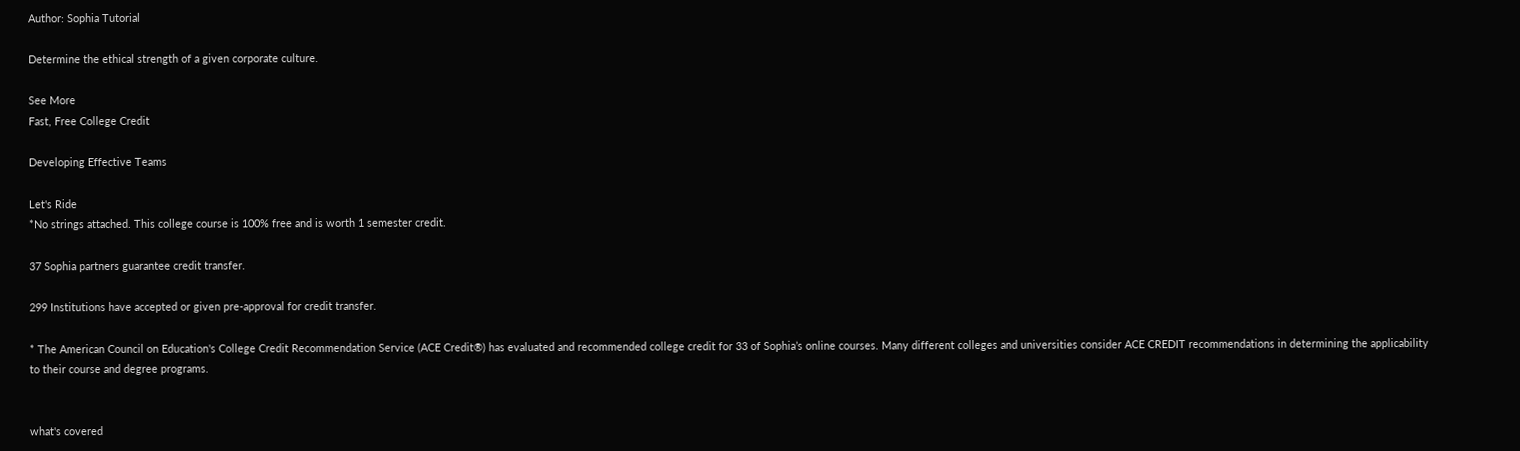Author: Sophia Tutorial

Determine the ethical strength of a given corporate culture.

See More
Fast, Free College Credit

Developing Effective Teams

Let's Ride
*No strings attached. This college course is 100% free and is worth 1 semester credit.

37 Sophia partners guarantee credit transfer.

299 Institutions have accepted or given pre-approval for credit transfer.

* The American Council on Education's College Credit Recommendation Service (ACE Credit®) has evaluated and recommended college credit for 33 of Sophia’s online courses. Many different colleges and universities consider ACE CREDIT recommendations in determining the applicability to their course and degree programs.


what's covered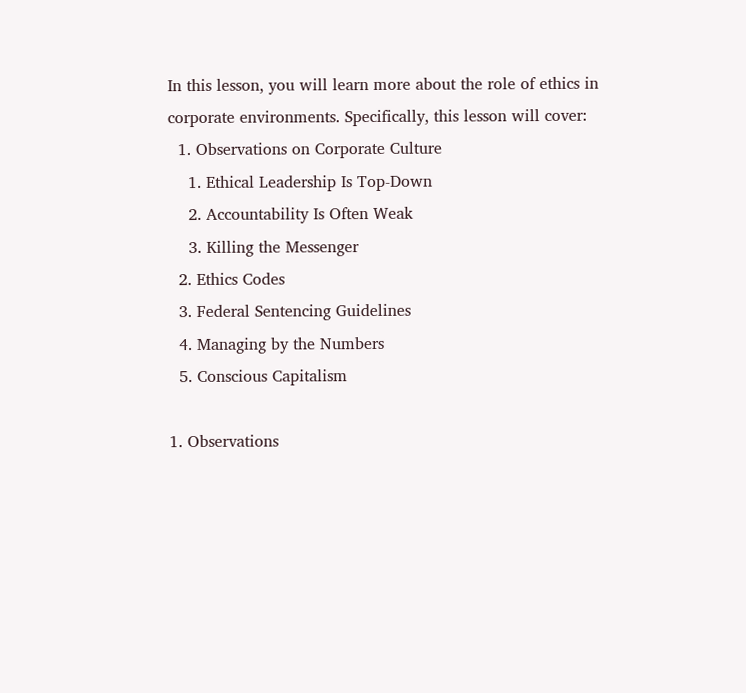In this lesson, you will learn more about the role of ethics in corporate environments. Specifically, this lesson will cover:
  1. Observations on Corporate Culture
    1. Ethical Leadership Is Top-Down
    2. Accountability Is Often Weak
    3. Killing the Messenger
  2. Ethics Codes
  3. Federal Sentencing Guidelines
  4. Managing by the Numbers
  5. Conscious Capitalism

1. Observations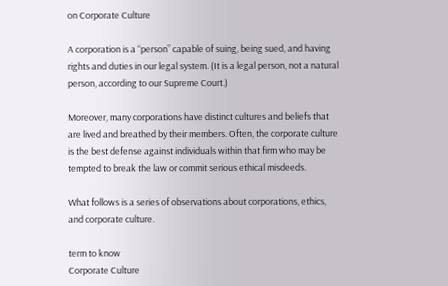on Corporate Culture

A corporation is a “person” capable of suing, being sued, and having rights and duties in our legal system. (It is a legal person, not a natural person, according to our Supreme Court.)

Moreover, many corporations have distinct cultures and beliefs that are lived and breathed by their members. Often, the corporate culture is the best defense against individuals within that firm who may be tempted to break the law or commit serious ethical misdeeds.

What follows is a series of observations about corporations, ethics, and corporate culture.

term to know
Corporate Culture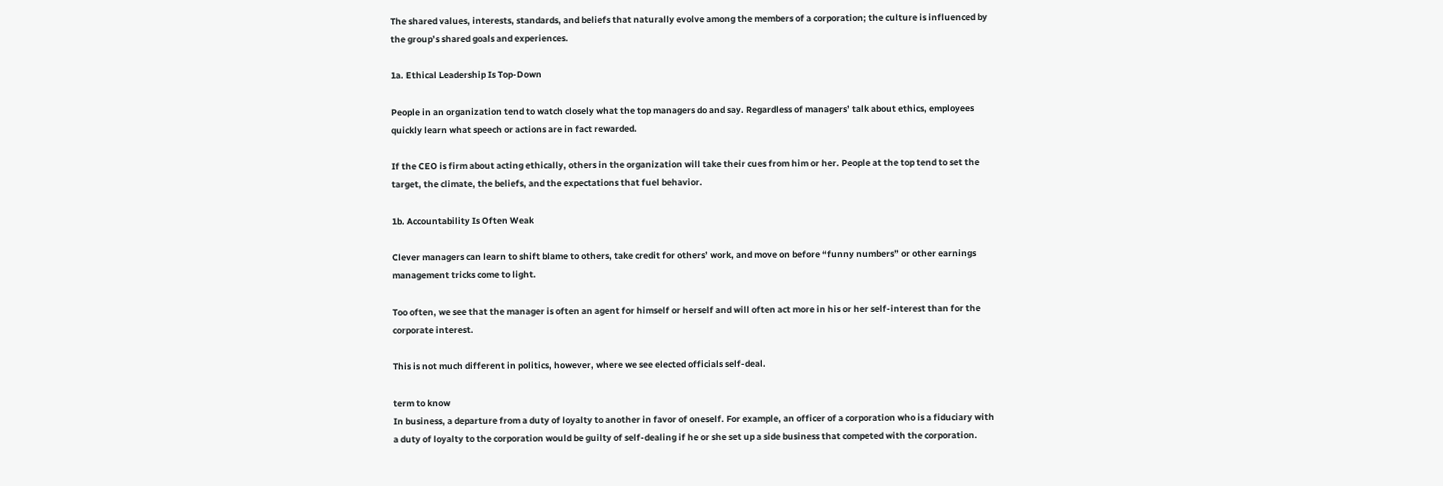The shared values, interests, standards, and beliefs that naturally evolve among the members of a corporation; the culture is influenced by the group’s shared goals and experiences.

1a. Ethical Leadership Is Top-Down

People in an organization tend to watch closely what the top managers do and say. Regardless of managers’ talk about ethics, employees quickly learn what speech or actions are in fact rewarded.

If the CEO is firm about acting ethically, others in the organization will take their cues from him or her. People at the top tend to set the target, the climate, the beliefs, and the expectations that fuel behavior.

1b. Accountability Is Often Weak

Clever managers can learn to shift blame to others, take credit for others’ work, and move on before “funny numbers” or other earnings management tricks come to light.

Too often, we see that the manager is often an agent for himself or herself and will often act more in his or her self-interest than for the corporate interest.

This is not much different in politics, however, where we see elected officials self-deal.

term to know
In business, a departure from a duty of loyalty to another in favor of oneself. For example, an officer of a corporation who is a fiduciary with a duty of loyalty to the corporation would be guilty of self-dealing if he or she set up a side business that competed with the corporation.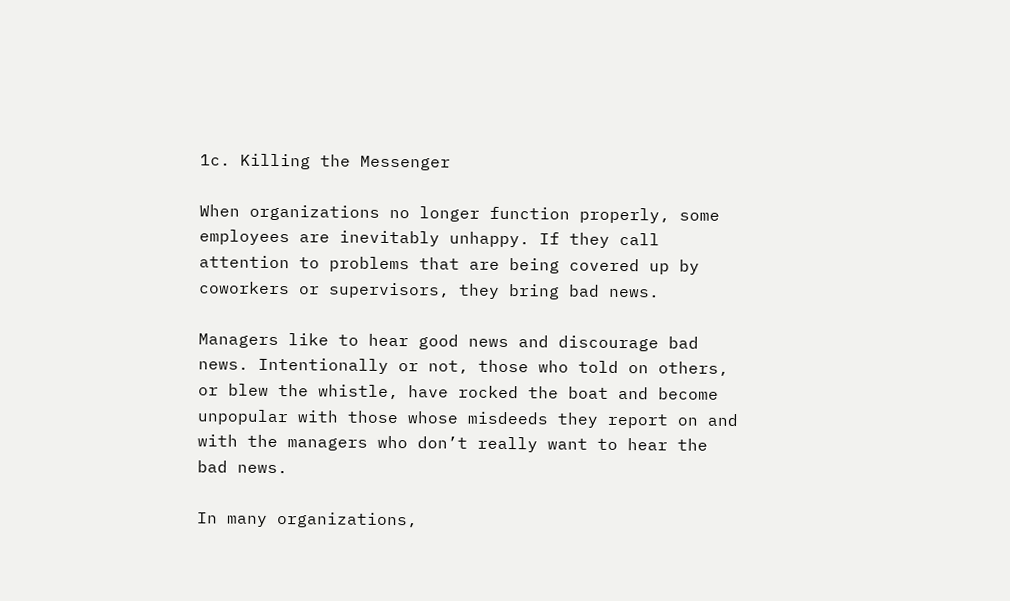1c. Killing the Messenger

When organizations no longer function properly, some employees are inevitably unhappy. If they call attention to problems that are being covered up by coworkers or supervisors, they bring bad news.

Managers like to hear good news and discourage bad news. Intentionally or not, those who told on others, or blew the whistle, have rocked the boat and become unpopular with those whose misdeeds they report on and with the managers who don’t really want to hear the bad news.

In many organizations,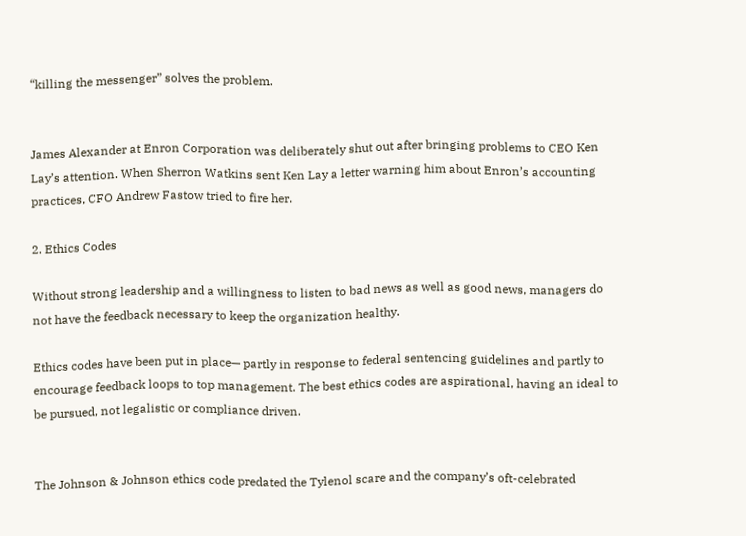“killing the messenger” solves the problem.


James Alexander at Enron Corporation was deliberately shut out after bringing problems to CEO Ken Lay’s attention. When Sherron Watkins sent Ken Lay a letter warning him about Enron’s accounting practices, CFO Andrew Fastow tried to fire her.

2. Ethics Codes

Without strong leadership and a willingness to listen to bad news as well as good news, managers do not have the feedback necessary to keep the organization healthy.

Ethics codes have been put in place— partly in response to federal sentencing guidelines and partly to encourage feedback loops to top management. The best ethics codes are aspirational, having an ideal to be pursued, not legalistic or compliance driven.


The Johnson & Johnson ethics code predated the Tylenol scare and the company’s oft-celebrated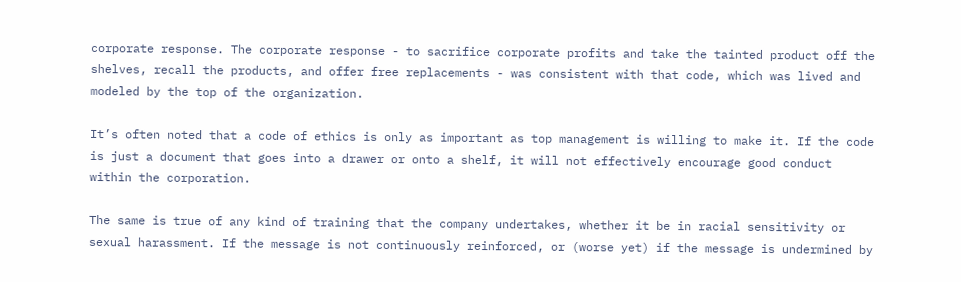corporate response. The corporate response - to sacrifice corporate profits and take the tainted product off the shelves, recall the products, and offer free replacements - was consistent with that code, which was lived and modeled by the top of the organization.

It’s often noted that a code of ethics is only as important as top management is willing to make it. If the code is just a document that goes into a drawer or onto a shelf, it will not effectively encourage good conduct within the corporation.

The same is true of any kind of training that the company undertakes, whether it be in racial sensitivity or sexual harassment. If the message is not continuously reinforced, or (worse yet) if the message is undermined by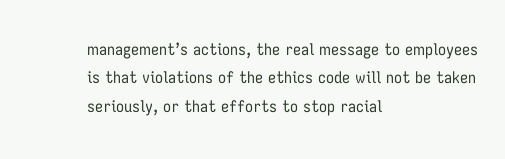management’s actions, the real message to employees is that violations of the ethics code will not be taken seriously, or that efforts to stop racial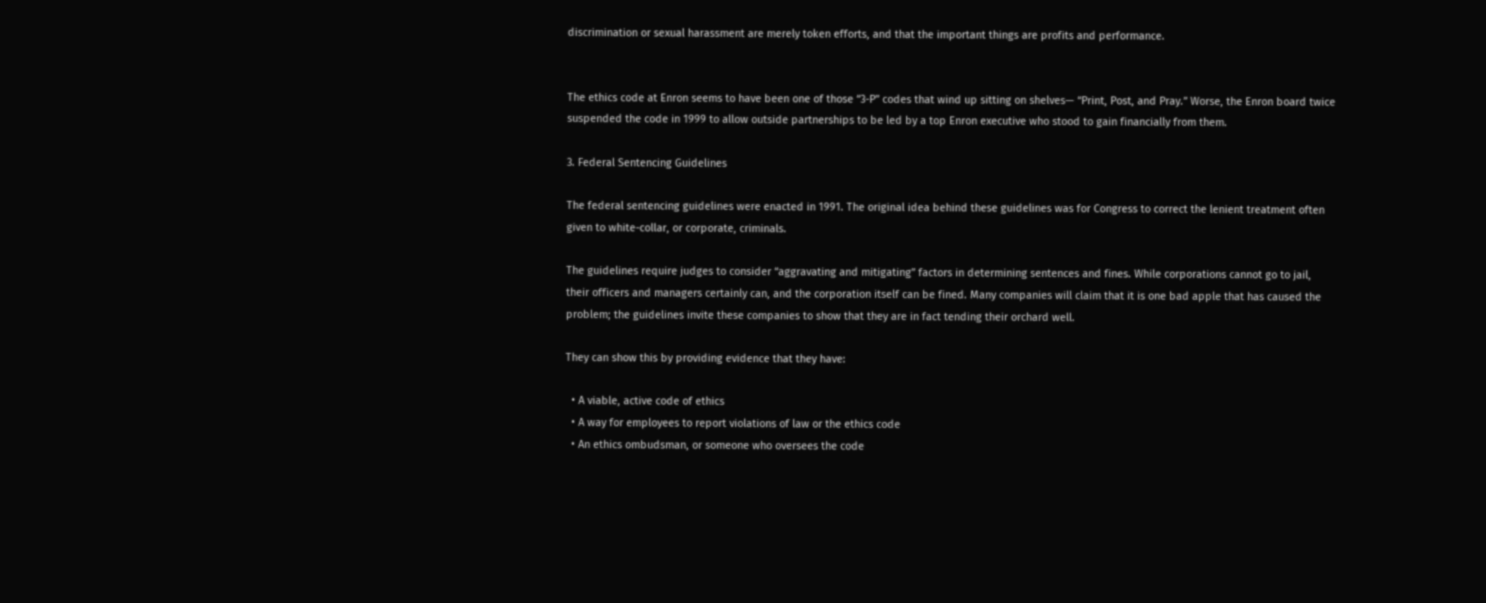discrimination or sexual harassment are merely token efforts, and that the important things are profits and performance.


The ethics code at Enron seems to have been one of those “3-P” codes that wind up sitting on shelves— “Print, Post, and Pray.” Worse, the Enron board twice suspended the code in 1999 to allow outside partnerships to be led by a top Enron executive who stood to gain financially from them.

3. Federal Sentencing Guidelines

The federal sentencing guidelines were enacted in 1991. The original idea behind these guidelines was for Congress to correct the lenient treatment often given to white-collar, or corporate, criminals.

The guidelines require judges to consider “aggravating and mitigating” factors in determining sentences and fines. While corporations cannot go to jail, their officers and managers certainly can, and the corporation itself can be fined. Many companies will claim that it is one bad apple that has caused the problem; the guidelines invite these companies to show that they are in fact tending their orchard well.

They can show this by providing evidence that they have:

  • A viable, active code of ethics
  • A way for employees to report violations of law or the ethics code
  • An ethics ombudsman, or someone who oversees the code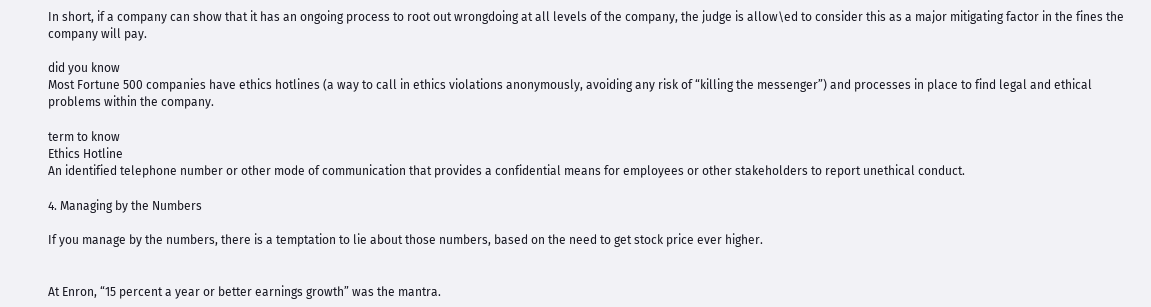In short, if a company can show that it has an ongoing process to root out wrongdoing at all levels of the company, the judge is allow\ed to consider this as a major mitigating factor in the fines the company will pay.

did you know
Most Fortune 500 companies have ethics hotlines (a way to call in ethics violations anonymously, avoiding any risk of “killing the messenger”) and processes in place to find legal and ethical problems within the company.

term to know
Ethics Hotline
An identified telephone number or other mode of communication that provides a confidential means for employees or other stakeholders to report unethical conduct.

4. Managing by the Numbers

If you manage by the numbers, there is a temptation to lie about those numbers, based on the need to get stock price ever higher.


At Enron, “15 percent a year or better earnings growth” was the mantra.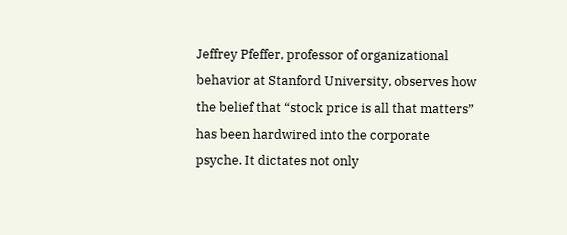Jeffrey Pfeffer, professor of organizational behavior at Stanford University, observes how the belief that “stock price is all that matters” has been hardwired into the corporate psyche. It dictates not only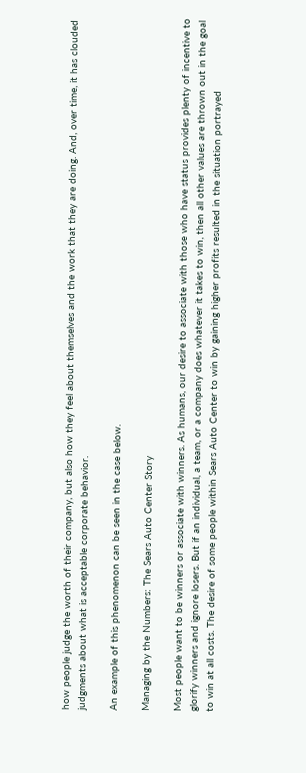how people judge the worth of their company, but also how they feel about themselves and the work that they are doing. And, over time, it has clouded judgments about what is acceptable corporate behavior.

An example of this phenomenon can be seen in the case below.

Managing by the Numbers: The Sears Auto Center Story

Most people want to be winners or associate with winners. As humans, our desire to associate with those who have status provides plenty of incentive to glorify winners and ignore losers. But if an individual, a team, or a company does whatever it takes to win, then all other values are thrown out in the goal to win at all costs. The desire of some people within Sears Auto Center to win by gaining higher profits resulted in the situation portrayed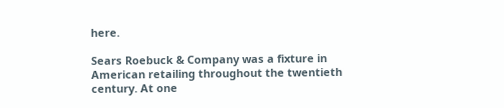here.

Sears Roebuck & Company was a fixture in American retailing throughout the twentieth century. At one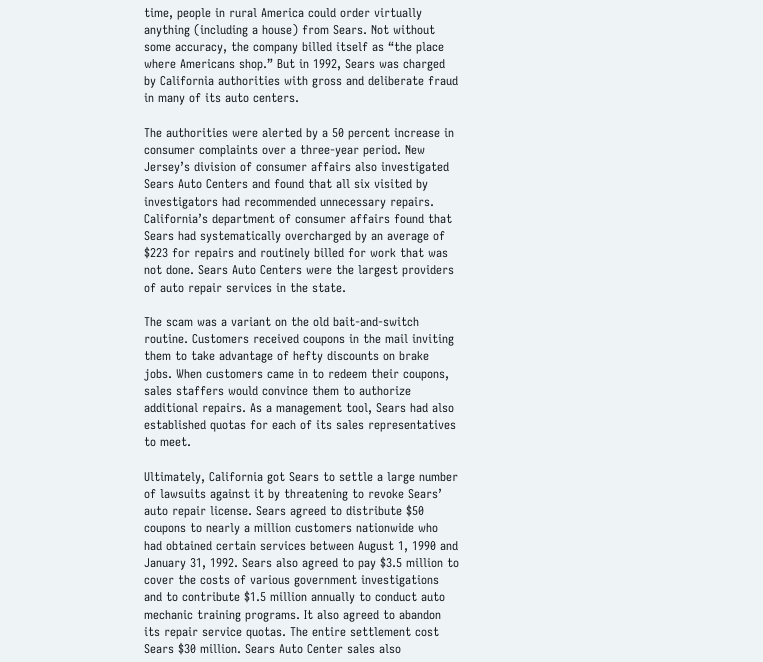time, people in rural America could order virtually anything (including a house) from Sears. Not without some accuracy, the company billed itself as “the place where Americans shop.” But in 1992, Sears was charged by California authorities with gross and deliberate fraud in many of its auto centers.

The authorities were alerted by a 50 percent increase in consumer complaints over a three-year period. New Jersey’s division of consumer affairs also investigated Sears Auto Centers and found that all six visited by investigators had recommended unnecessary repairs. California’s department of consumer affairs found that Sears had systematically overcharged by an average of $223 for repairs and routinely billed for work that was not done. Sears Auto Centers were the largest providers of auto repair services in the state.

The scam was a variant on the old bait-and-switch routine. Customers received coupons in the mail inviting them to take advantage of hefty discounts on brake jobs. When customers came in to redeem their coupons, sales staffers would convince them to authorize additional repairs. As a management tool, Sears had also established quotas for each of its sales representatives to meet.

Ultimately, California got Sears to settle a large number of lawsuits against it by threatening to revoke Sears’ auto repair license. Sears agreed to distribute $50 coupons to nearly a million customers nationwide who had obtained certain services between August 1, 1990 and January 31, 1992. Sears also agreed to pay $3.5 million to cover the costs of various government investigations and to contribute $1.5 million annually to conduct auto mechanic training programs. It also agreed to abandon its repair service quotas. The entire settlement cost Sears $30 million. Sears Auto Center sales also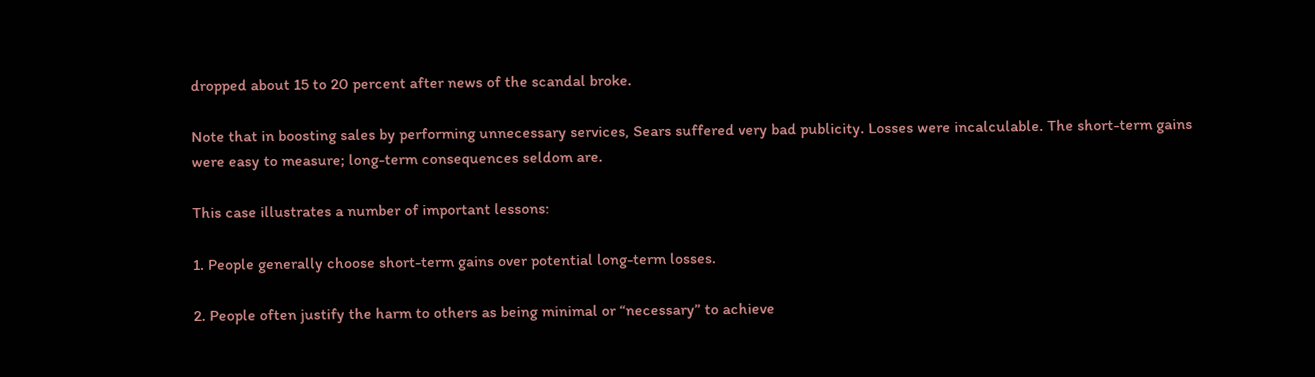dropped about 15 to 20 percent after news of the scandal broke.

Note that in boosting sales by performing unnecessary services, Sears suffered very bad publicity. Losses were incalculable. The short-term gains were easy to measure; long-term consequences seldom are.

This case illustrates a number of important lessons:

1. People generally choose short-term gains over potential long-term losses.

2. People often justify the harm to others as being minimal or “necessary” to achieve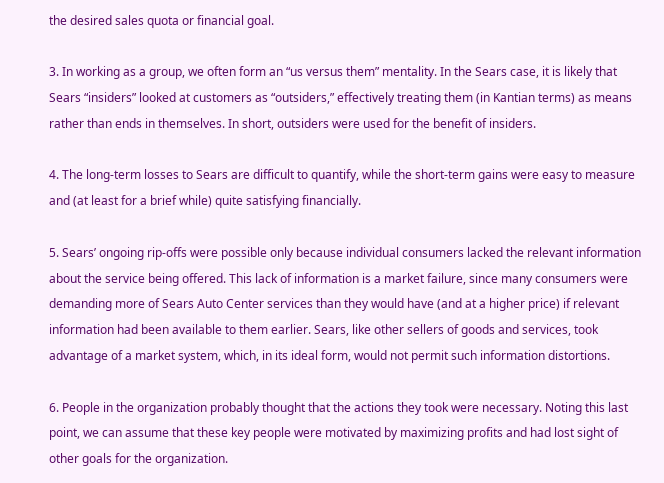the desired sales quota or financial goal.

3. In working as a group, we often form an “us versus them” mentality. In the Sears case, it is likely that Sears “insiders” looked at customers as “outsiders,” effectively treating them (in Kantian terms) as means rather than ends in themselves. In short, outsiders were used for the benefit of insiders.

4. The long-term losses to Sears are difficult to quantify, while the short-term gains were easy to measure and (at least for a brief while) quite satisfying financially.

5. Sears’ ongoing rip-offs were possible only because individual consumers lacked the relevant information about the service being offered. This lack of information is a market failure, since many consumers were demanding more of Sears Auto Center services than they would have (and at a higher price) if relevant information had been available to them earlier. Sears, like other sellers of goods and services, took advantage of a market system, which, in its ideal form, would not permit such information distortions.

6. People in the organization probably thought that the actions they took were necessary. Noting this last point, we can assume that these key people were motivated by maximizing profits and had lost sight of other goals for the organization.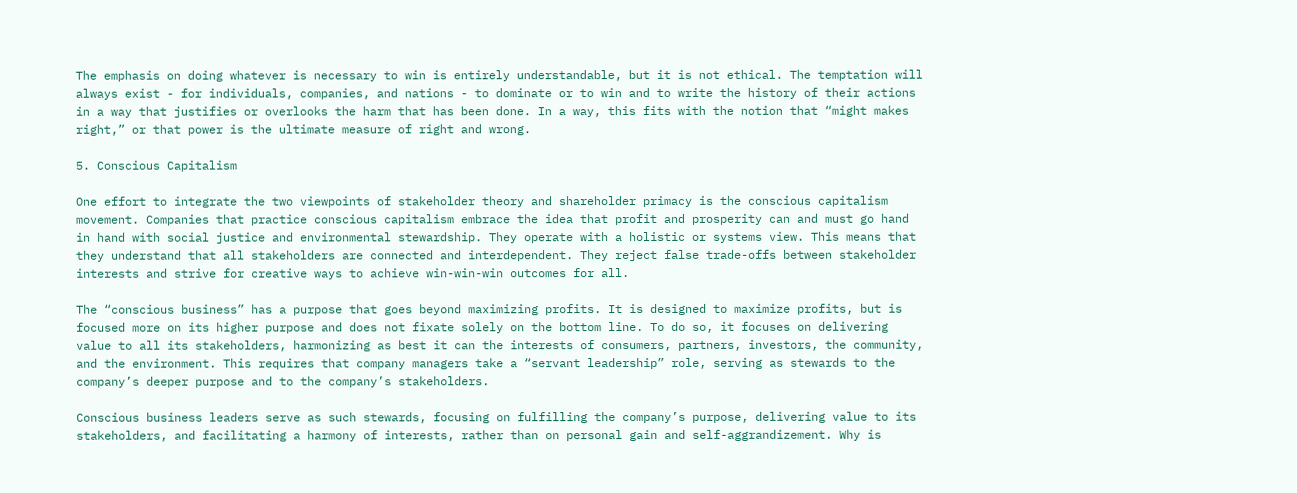The emphasis on doing whatever is necessary to win is entirely understandable, but it is not ethical. The temptation will always exist - for individuals, companies, and nations - to dominate or to win and to write the history of their actions in a way that justifies or overlooks the harm that has been done. In a way, this fits with the notion that “might makes right,” or that power is the ultimate measure of right and wrong.

5. Conscious Capitalism

One effort to integrate the two viewpoints of stakeholder theory and shareholder primacy is the conscious capitalism movement. Companies that practice conscious capitalism embrace the idea that profit and prosperity can and must go hand in hand with social justice and environmental stewardship. They operate with a holistic or systems view. This means that they understand that all stakeholders are connected and interdependent. They reject false trade-offs between stakeholder interests and strive for creative ways to achieve win-win-win outcomes for all.

The “conscious business” has a purpose that goes beyond maximizing profits. It is designed to maximize profits, but is focused more on its higher purpose and does not fixate solely on the bottom line. To do so, it focuses on delivering value to all its stakeholders, harmonizing as best it can the interests of consumers, partners, investors, the community, and the environment. This requires that company managers take a “servant leadership” role, serving as stewards to the company’s deeper purpose and to the company’s stakeholders.

Conscious business leaders serve as such stewards, focusing on fulfilling the company’s purpose, delivering value to its stakeholders, and facilitating a harmony of interests, rather than on personal gain and self-aggrandizement. Why is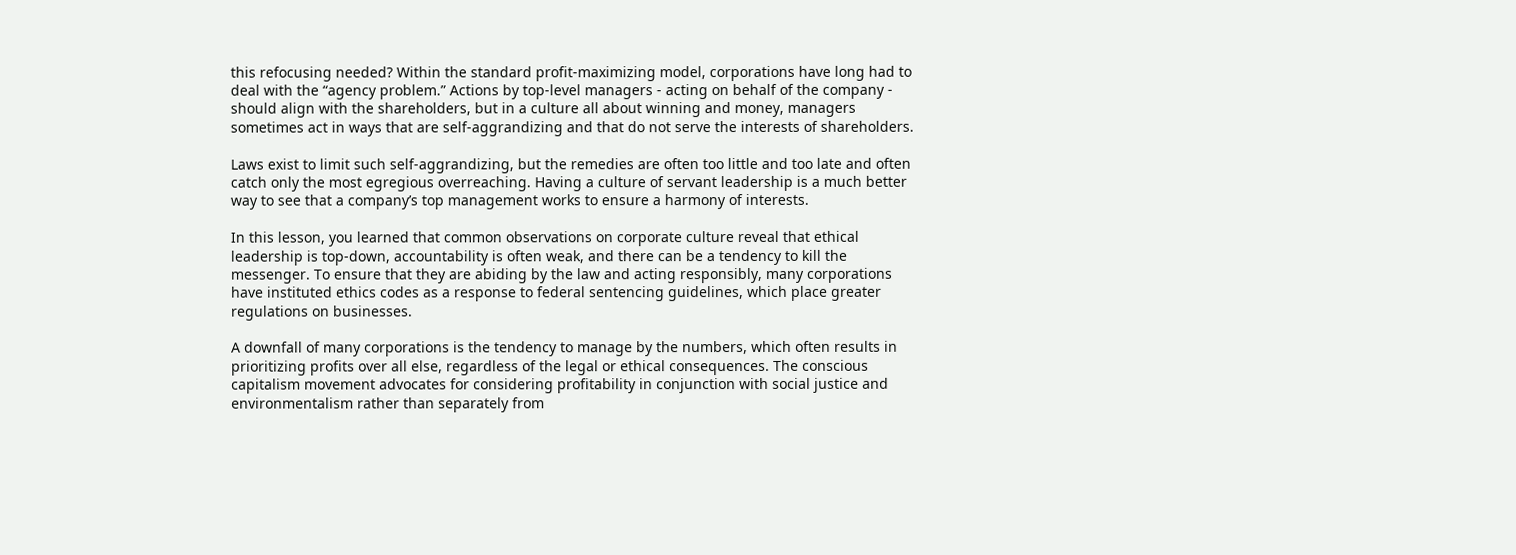this refocusing needed? Within the standard profit-maximizing model, corporations have long had to deal with the “agency problem.” Actions by top-level managers - acting on behalf of the company - should align with the shareholders, but in a culture all about winning and money, managers sometimes act in ways that are self-aggrandizing and that do not serve the interests of shareholders.

Laws exist to limit such self-aggrandizing, but the remedies are often too little and too late and often catch only the most egregious overreaching. Having a culture of servant leadership is a much better way to see that a company’s top management works to ensure a harmony of interests.

In this lesson, you learned that common observations on corporate culture reveal that ethical leadership is top-down, accountability is often weak, and there can be a tendency to kill the messenger. To ensure that they are abiding by the law and acting responsibly, many corporations have instituted ethics codes as a response to federal sentencing guidelines, which place greater regulations on businesses.

A downfall of many corporations is the tendency to manage by the numbers, which often results in prioritizing profits over all else, regardless of the legal or ethical consequences. The conscious capitalism movement advocates for considering profitability in conjunction with social justice and environmentalism rather than separately from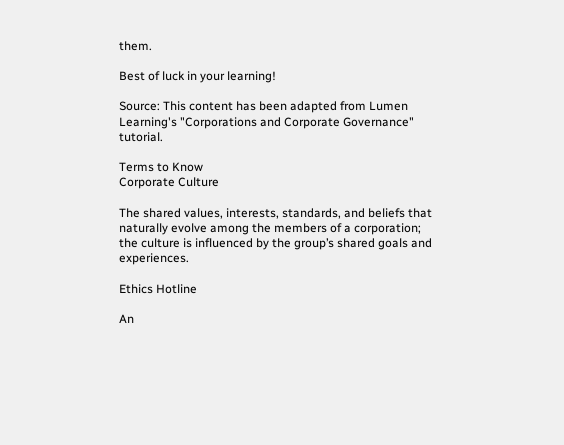them.

Best of luck in your learning!

Source: This content has been adapted from Lumen Learning's "Corporations and Corporate Governance" tutorial.

Terms to Know
Corporate Culture

The shared values, interests, standards, and beliefs that naturally evolve among the members of a corporation; the culture is influenced by the group’s shared goals and experiences.

Ethics Hotline

An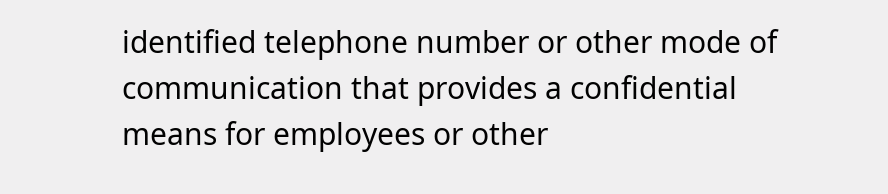identified telephone number or other mode of communication that provides a confidential means for employees or other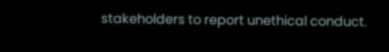stakeholders to report unethical conduct.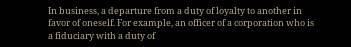In business, a departure from a duty of loyalty to another in favor of oneself. For example, an officer of a corporation who is a fiduciary with a duty of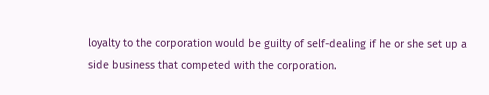loyalty to the corporation would be guilty of self-dealing if he or she set up a side business that competed with the corporation.